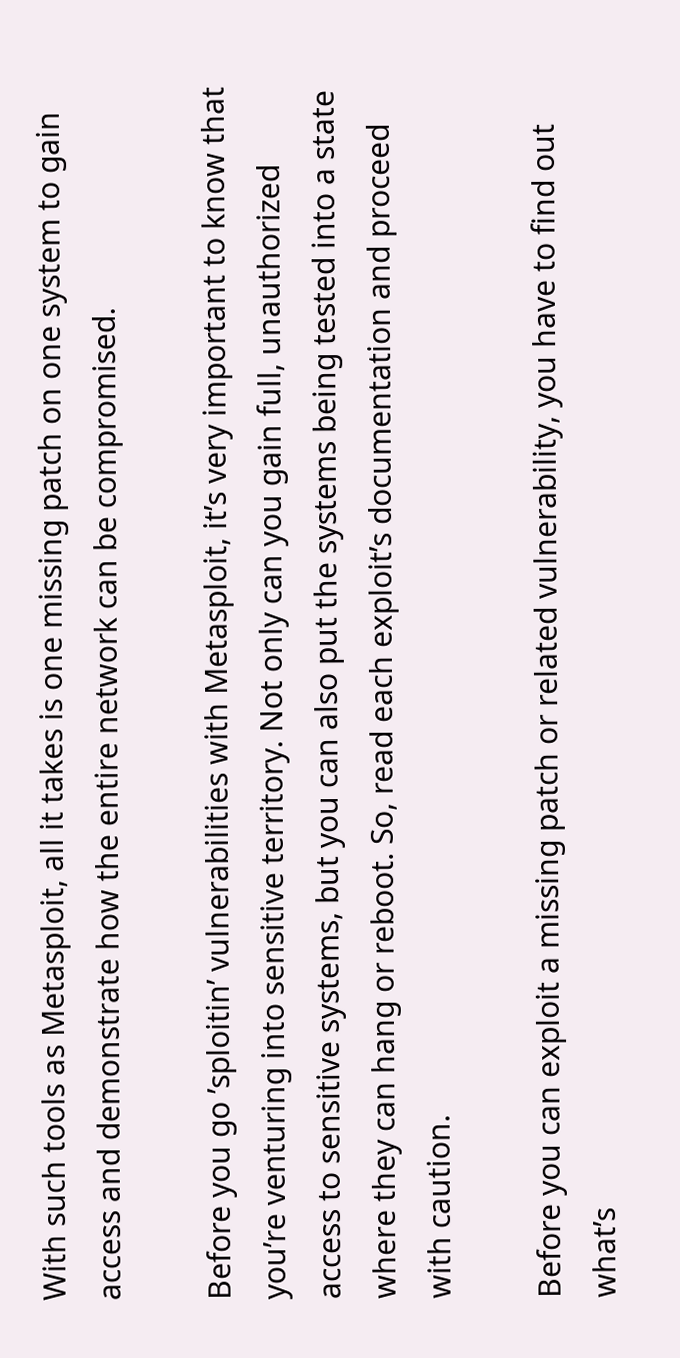With such tools as Metasploit, all it takes is one missing patch on one system to gain access and demonstrate how the entire network can be compromised.

Before you go ’sploitin’ vulnerabilities with Metasploit, it’s very important to know that you’re venturing into sensitive territory. Not only can you gain full, unauthorized access to sensitive systems, but you can also put the systems being tested into a state where they can hang or reboot. So, read each exploit’s documentation and proceed with caution.

Before you can exploit a missing patch or related vulnerability, you have to find out what’s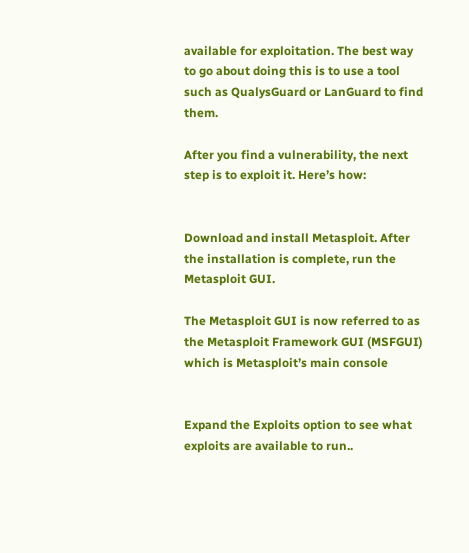available for exploitation. The best way to go about doing this is to use a tool such as QualysGuard or LanGuard to find them.

After you find a vulnerability, the next step is to exploit it. Here’s how:


Download and install Metasploit. After the installation is complete, run the Metasploit GUI.

The Metasploit GUI is now referred to as the Metasploit Framework GUI (MSFGUI) which is Metasploit’s main console


Expand the Exploits option to see what exploits are available to run..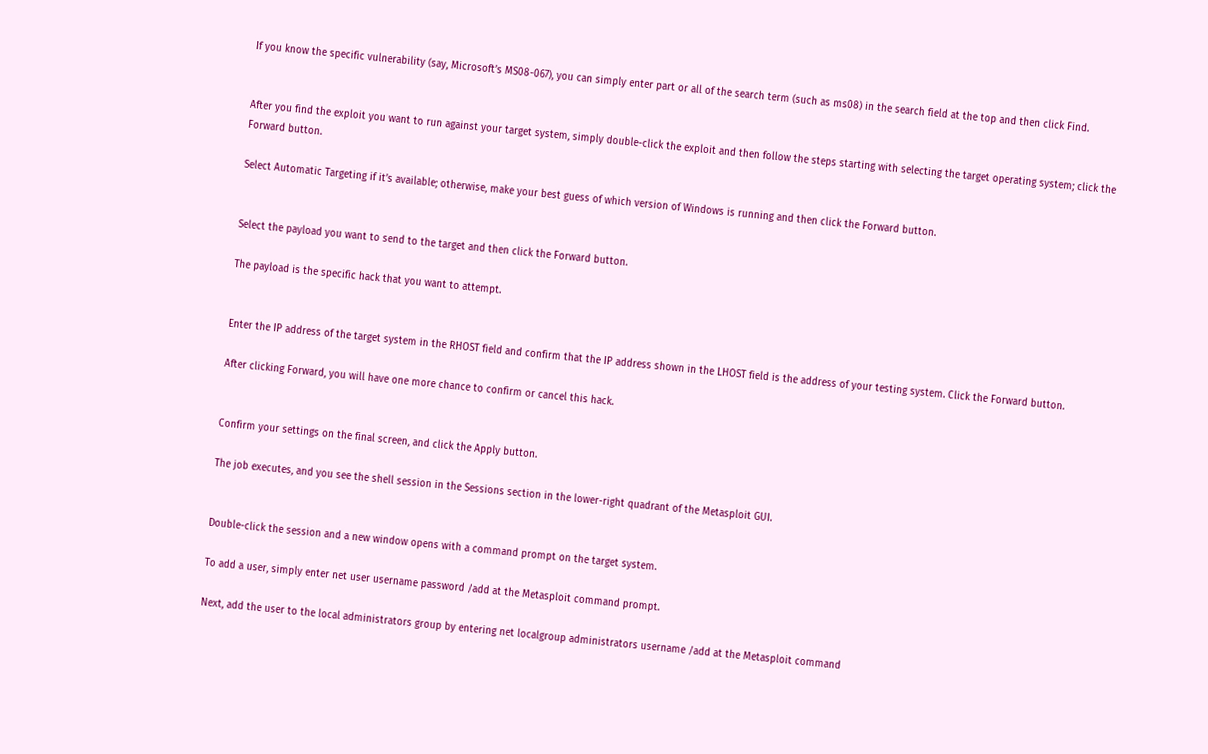If you know the specific vulnerability (say, Microsoft’s MS08-067), you can simply enter part or all of the search term (such as ms08) in the search field at the top and then click Find.


After you find the exploit you want to run against your target system, simply double-click the exploit and then follow the steps starting with selecting the target operating system; click the Forward button.

Select Automatic Targeting if it’s available; otherwise, make your best guess of which version of Windows is running and then click the Forward button.


Select the payload you want to send to the target and then click the Forward button.

The payload is the specific hack that you want to attempt.


Enter the IP address of the target system in the RHOST field and confirm that the IP address shown in the LHOST field is the address of your testing system. Click the Forward button.

After clicking Forward, you will have one more chance to confirm or cancel this hack.


Confirm your settings on the final screen, and click the Apply button.

The job executes, and you see the shell session in the Sessions section in the lower-right quadrant of the Metasploit GUI.


Double-click the session and a new window opens with a command prompt on the target system.

To add a user, simply enter net user username password /add at the Metasploit command prompt.

Next, add the user to the local administrators group by entering net localgroup administrators username /add at the Metasploit command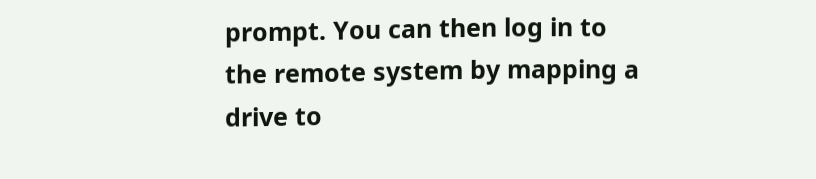prompt. You can then log in to the remote system by mapping a drive to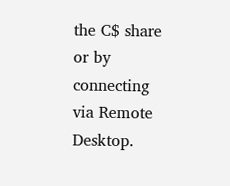the C$ share or by connecting via Remote Desktop.